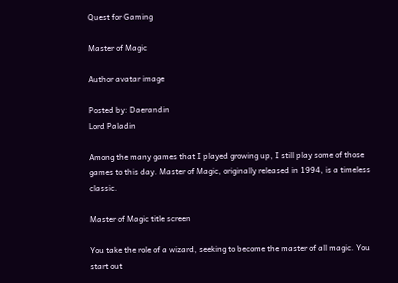Quest for Gaming

Master of Magic

Author avatar image

Posted by: Daerandin
Lord Paladin

Among the many games that I played growing up, I still play some of those games to this day. Master of Magic, originally released in 1994, is a timeless classic.

Master of Magic title screen

You take the role of a wizard, seeking to become the master of all magic. You start out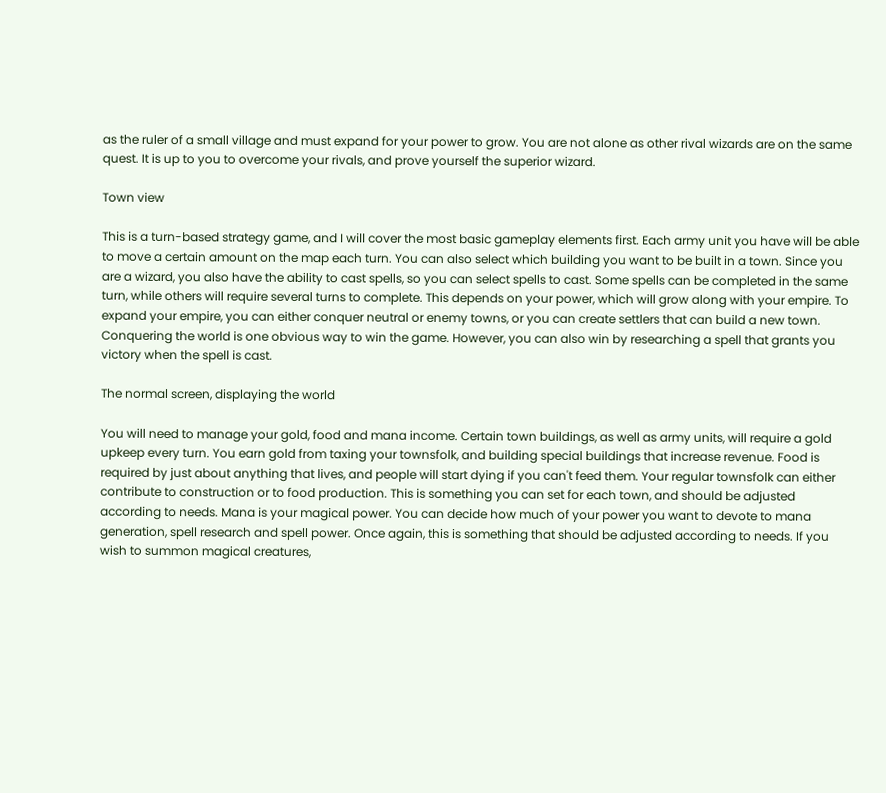as the ruler of a small village and must expand for your power to grow. You are not alone as other rival wizards are on the same quest. It is up to you to overcome your rivals, and prove yourself the superior wizard.

Town view

This is a turn-based strategy game, and I will cover the most basic gameplay elements first. Each army unit you have will be able to move a certain amount on the map each turn. You can also select which building you want to be built in a town. Since you are a wizard, you also have the ability to cast spells, so you can select spells to cast. Some spells can be completed in the same turn, while others will require several turns to complete. This depends on your power, which will grow along with your empire. To expand your empire, you can either conquer neutral or enemy towns, or you can create settlers that can build a new town. Conquering the world is one obvious way to win the game. However, you can also win by researching a spell that grants you victory when the spell is cast.

The normal screen, displaying the world

You will need to manage your gold, food and mana income. Certain town buildings, as well as army units, will require a gold upkeep every turn. You earn gold from taxing your townsfolk, and building special buildings that increase revenue. Food is required by just about anything that lives, and people will start dying if you can't feed them. Your regular townsfolk can either contribute to construction or to food production. This is something you can set for each town, and should be adjusted according to needs. Mana is your magical power. You can decide how much of your power you want to devote to mana generation, spell research and spell power. Once again, this is something that should be adjusted according to needs. If you wish to summon magical creatures,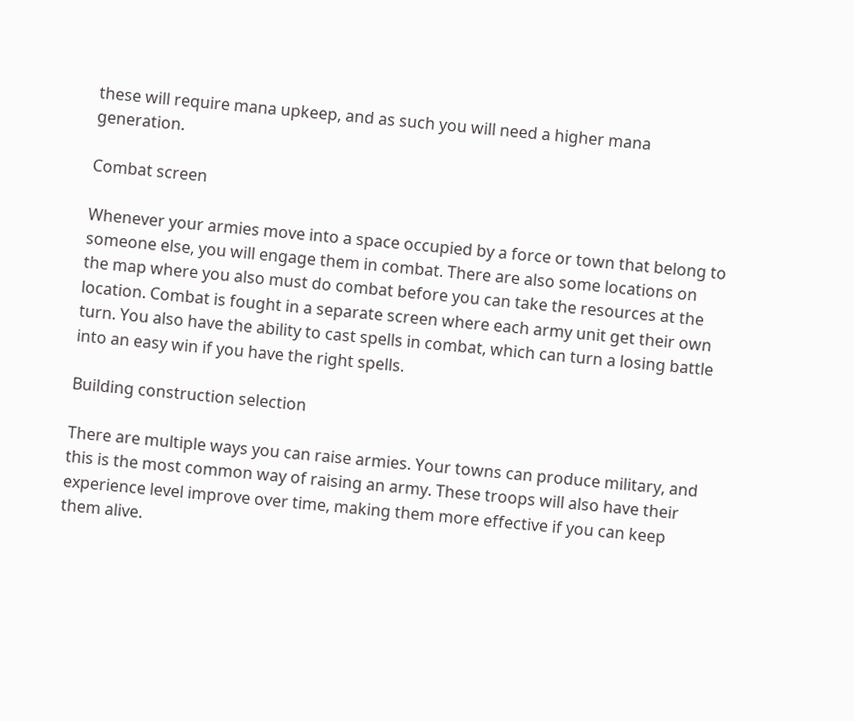these will require mana upkeep, and as such you will need a higher mana generation.

Combat screen

Whenever your armies move into a space occupied by a force or town that belong to someone else, you will engage them in combat. There are also some locations on the map where you also must do combat before you can take the resources at the location. Combat is fought in a separate screen where each army unit get their own turn. You also have the ability to cast spells in combat, which can turn a losing battle into an easy win if you have the right spells.

Building construction selection

There are multiple ways you can raise armies. Your towns can produce military, and this is the most common way of raising an army. These troops will also have their experience level improve over time, making them more effective if you can keep them alive.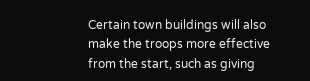Certain town buildings will also make the troops more effective from the start, such as giving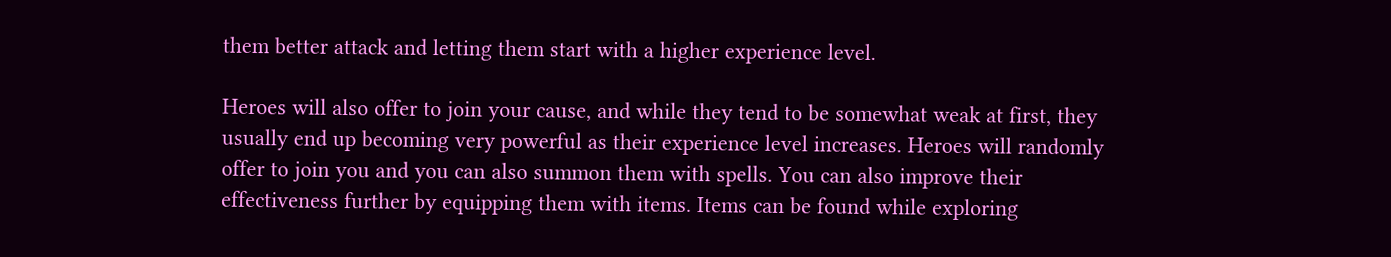them better attack and letting them start with a higher experience level.

Heroes will also offer to join your cause, and while they tend to be somewhat weak at first, they usually end up becoming very powerful as their experience level increases. Heroes will randomly offer to join you and you can also summon them with spells. You can also improve their effectiveness further by equipping them with items. Items can be found while exploring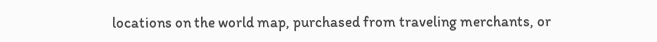locations on the world map, purchased from traveling merchants, or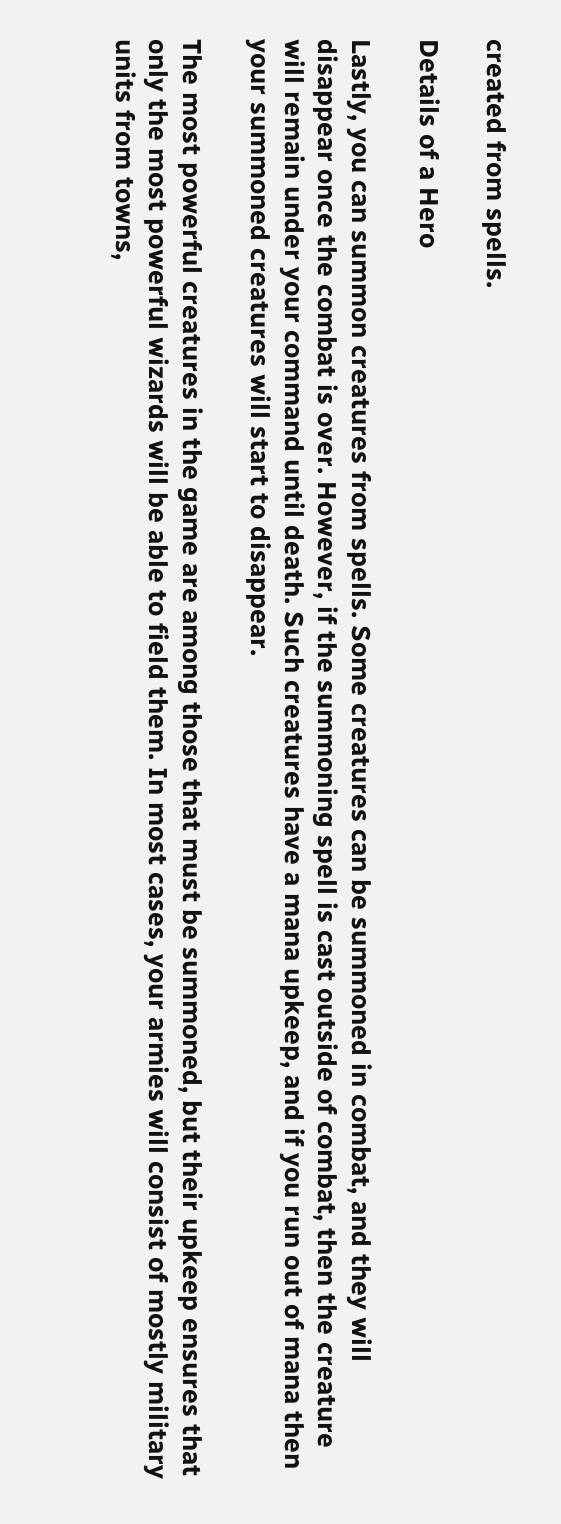created from spells.

Details of a Hero

Lastly, you can summon creatures from spells. Some creatures can be summoned in combat, and they will disappear once the combat is over. However, if the summoning spell is cast outside of combat, then the creature will remain under your command until death. Such creatures have a mana upkeep, and if you run out of mana then your summoned creatures will start to disappear.

The most powerful creatures in the game are among those that must be summoned, but their upkeep ensures that only the most powerful wizards will be able to field them. In most cases, your armies will consist of mostly military units from towns,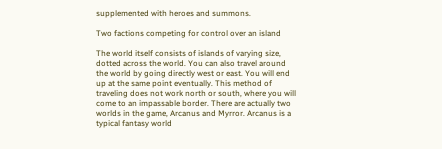supplemented with heroes and summons.

Two factions competing for control over an island

The world itself consists of islands of varying size, dotted across the world. You can also travel around the world by going directly west or east. You will end up at the same point eventually. This method of traveling does not work north or south, where you will come to an impassable border. There are actually two worlds in the game, Arcanus and Myrror. Arcanus is a typical fantasy world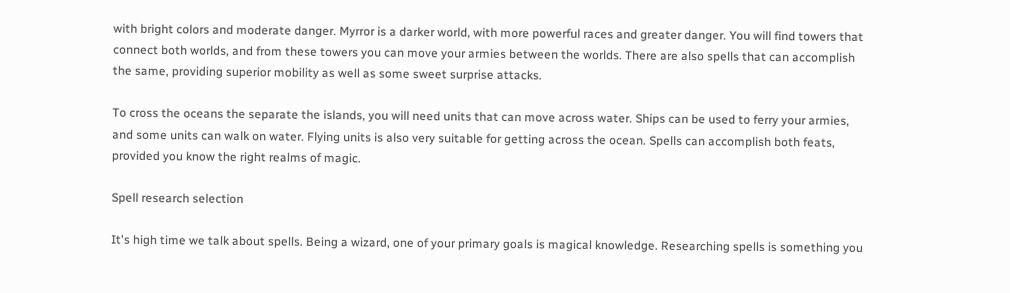with bright colors and moderate danger. Myrror is a darker world, with more powerful races and greater danger. You will find towers that connect both worlds, and from these towers you can move your armies between the worlds. There are also spells that can accomplish the same, providing superior mobility as well as some sweet surprise attacks.

To cross the oceans the separate the islands, you will need units that can move across water. Ships can be used to ferry your armies, and some units can walk on water. Flying units is also very suitable for getting across the ocean. Spells can accomplish both feats, provided you know the right realms of magic.

Spell research selection

It's high time we talk about spells. Being a wizard, one of your primary goals is magical knowledge. Researching spells is something you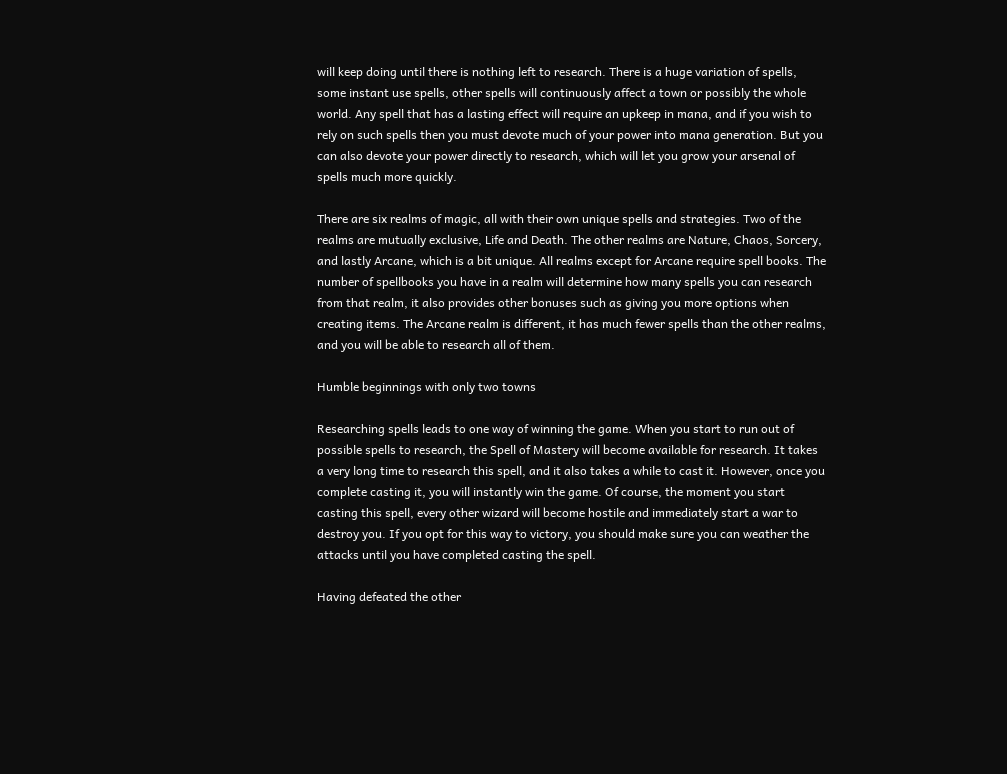will keep doing until there is nothing left to research. There is a huge variation of spells, some instant use spells, other spells will continuously affect a town or possibly the whole world. Any spell that has a lasting effect will require an upkeep in mana, and if you wish to rely on such spells then you must devote much of your power into mana generation. But you can also devote your power directly to research, which will let you grow your arsenal of spells much more quickly.

There are six realms of magic, all with their own unique spells and strategies. Two of the realms are mutually exclusive, Life and Death. The other realms are Nature, Chaos, Sorcery, and lastly Arcane, which is a bit unique. All realms except for Arcane require spell books. The number of spellbooks you have in a realm will determine how many spells you can research from that realm, it also provides other bonuses such as giving you more options when creating items. The Arcane realm is different, it has much fewer spells than the other realms, and you will be able to research all of them.

Humble beginnings with only two towns

Researching spells leads to one way of winning the game. When you start to run out of possible spells to research, the Spell of Mastery will become available for research. It takes a very long time to research this spell, and it also takes a while to cast it. However, once you complete casting it, you will instantly win the game. Of course, the moment you start casting this spell, every other wizard will become hostile and immediately start a war to destroy you. If you opt for this way to victory, you should make sure you can weather the attacks until you have completed casting the spell.

Having defeated the other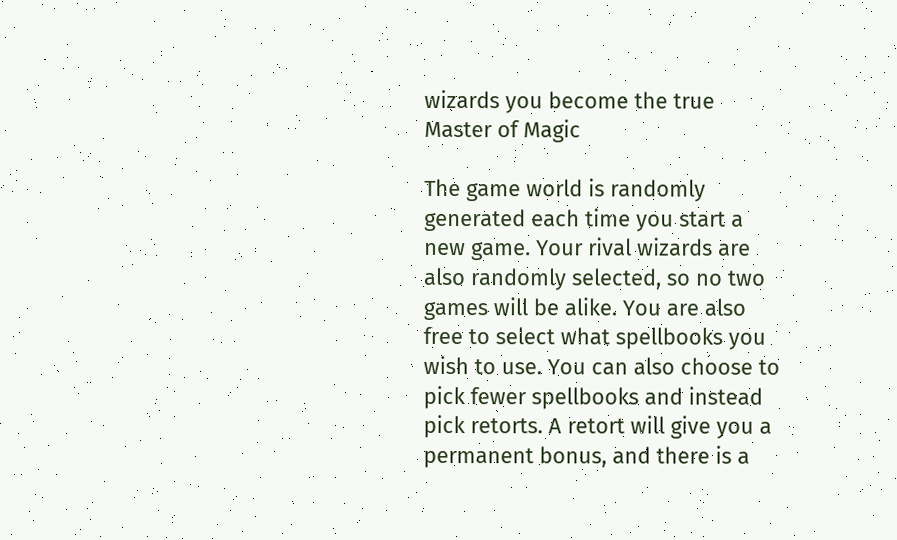wizards you become the true Master of Magic

The game world is randomly generated each time you start a new game. Your rival wizards are also randomly selected, so no two games will be alike. You are also free to select what spellbooks you wish to use. You can also choose to pick fewer spellbooks and instead pick retorts. A retort will give you a permanent bonus, and there is a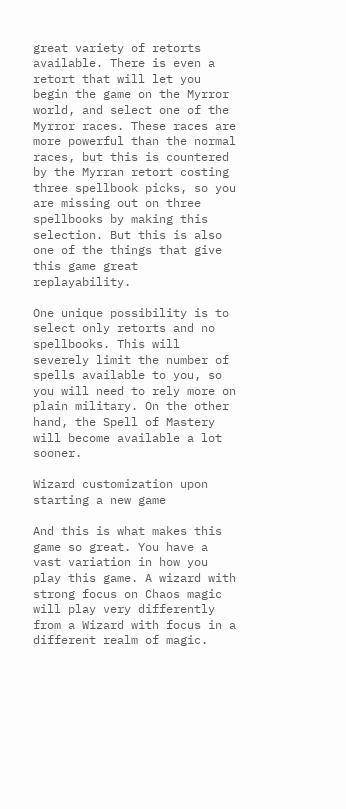great variety of retorts available. There is even a retort that will let you begin the game on the Myrror world, and select one of the Myrror races. These races are more powerful than the normal races, but this is countered by the Myrran retort costing three spellbook picks, so you are missing out on three spellbooks by making this selection. But this is also one of the things that give this game great replayability.

One unique possibility is to select only retorts and no spellbooks. This will severely limit the number of spells available to you, so you will need to rely more on plain military. On the other hand, the Spell of Mastery will become available a lot sooner.

Wizard customization upon starting a new game

And this is what makes this game so great. You have a vast variation in how you play this game. A wizard with strong focus on Chaos magic will play very differently from a Wizard with focus in a different realm of magic.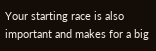Your starting race is also important and makes for a big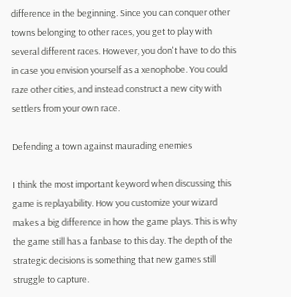difference in the beginning. Since you can conquer other towns belonging to other races, you get to play with several different races. However, you don't have to do this in case you envision yourself as a xenophobe. You could raze other cities, and instead construct a new city with settlers from your own race.

Defending a town against maurading enemies

I think the most important keyword when discussing this game is replayability. How you customize your wizard makes a big difference in how the game plays. This is why the game still has a fanbase to this day. The depth of the strategic decisions is something that new games still struggle to capture.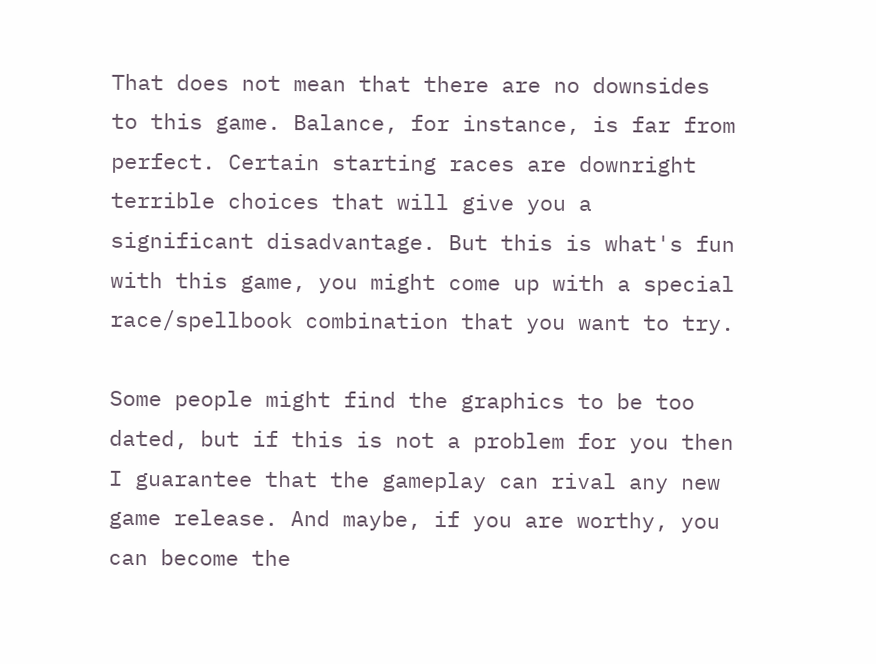That does not mean that there are no downsides to this game. Balance, for instance, is far from perfect. Certain starting races are downright terrible choices that will give you a significant disadvantage. But this is what's fun with this game, you might come up with a special race/spellbook combination that you want to try.

Some people might find the graphics to be too dated, but if this is not a problem for you then I guarantee that the gameplay can rival any new game release. And maybe, if you are worthy, you can become the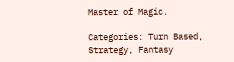Master of Magic.

Categories: Turn Based, Strategy, Fantasy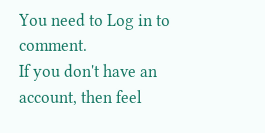You need to Log in to comment.
If you don't have an account, then feel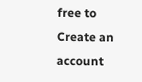free to Create an account